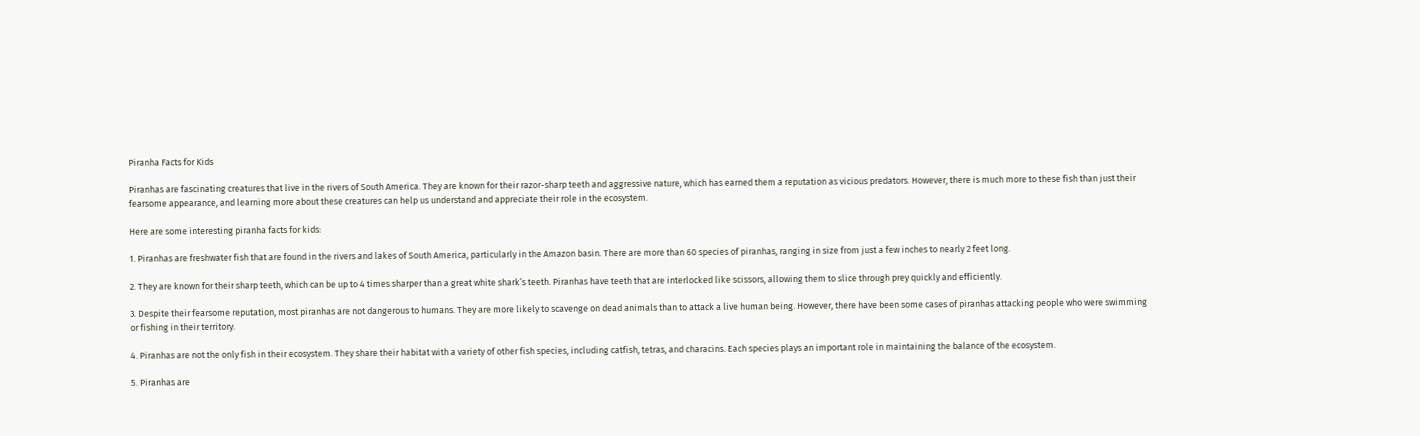Piranha Facts for Kids

Piranhas are fascinating creatures that live in the rivers of South America. They are known for their razor-sharp teeth and aggressive nature, which has earned them a reputation as vicious predators. However, there is much more to these fish than just their fearsome appearance, and learning more about these creatures can help us understand and appreciate their role in the ecosystem.

Here are some interesting piranha facts for kids:

1. Piranhas are freshwater fish that are found in the rivers and lakes of South America, particularly in the Amazon basin. There are more than 60 species of piranhas, ranging in size from just a few inches to nearly 2 feet long.

2. They are known for their sharp teeth, which can be up to 4 times sharper than a great white shark’s teeth. Piranhas have teeth that are interlocked like scissors, allowing them to slice through prey quickly and efficiently.

3. Despite their fearsome reputation, most piranhas are not dangerous to humans. They are more likely to scavenge on dead animals than to attack a live human being. However, there have been some cases of piranhas attacking people who were swimming or fishing in their territory.

4. Piranhas are not the only fish in their ecosystem. They share their habitat with a variety of other fish species, including catfish, tetras, and characins. Each species plays an important role in maintaining the balance of the ecosystem.

5. Piranhas are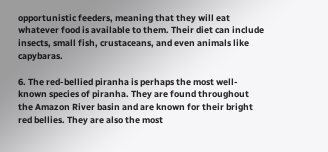opportunistic feeders, meaning that they will eat whatever food is available to them. Their diet can include insects, small fish, crustaceans, and even animals like capybaras.

6. The red-bellied piranha is perhaps the most well-known species of piranha. They are found throughout the Amazon River basin and are known for their bright red bellies. They are also the most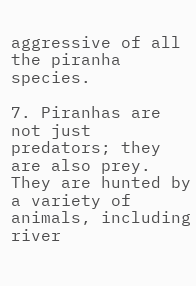aggressive of all the piranha species.

7. Piranhas are not just predators; they are also prey. They are hunted by a variety of animals, including river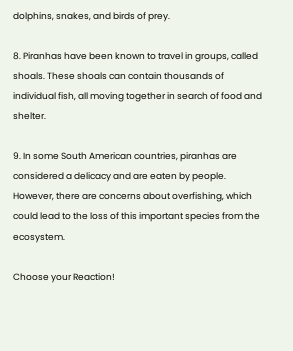dolphins, snakes, and birds of prey.

8. Piranhas have been known to travel in groups, called shoals. These shoals can contain thousands of individual fish, all moving together in search of food and shelter.

9. In some South American countries, piranhas are considered a delicacy and are eaten by people. However, there are concerns about overfishing, which could lead to the loss of this important species from the ecosystem.

Choose your Reaction!